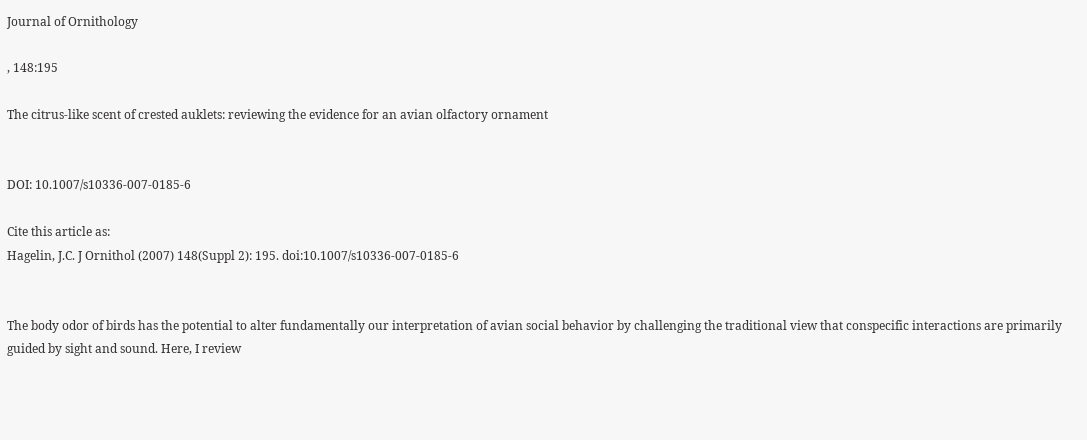Journal of Ornithology

, 148:195

The citrus-like scent of crested auklets: reviewing the evidence for an avian olfactory ornament


DOI: 10.1007/s10336-007-0185-6

Cite this article as:
Hagelin, J.C. J Ornithol (2007) 148(Suppl 2): 195. doi:10.1007/s10336-007-0185-6


The body odor of birds has the potential to alter fundamentally our interpretation of avian social behavior by challenging the traditional view that conspecific interactions are primarily guided by sight and sound. Here, I review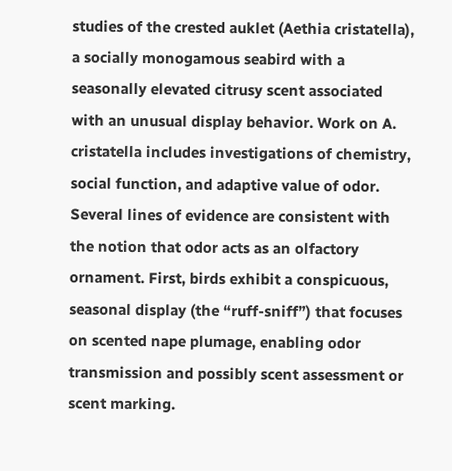studies of the crested auklet (Aethia cristatella), a socially monogamous seabird with a seasonally elevated citrusy scent associated with an unusual display behavior. Work on A. cristatella includes investigations of chemistry, social function, and adaptive value of odor. Several lines of evidence are consistent with the notion that odor acts as an olfactory ornament. First, birds exhibit a conspicuous, seasonal display (the “ruff-sniff”) that focuses on scented nape plumage, enabling odor transmission and possibly scent assessment or scent marking.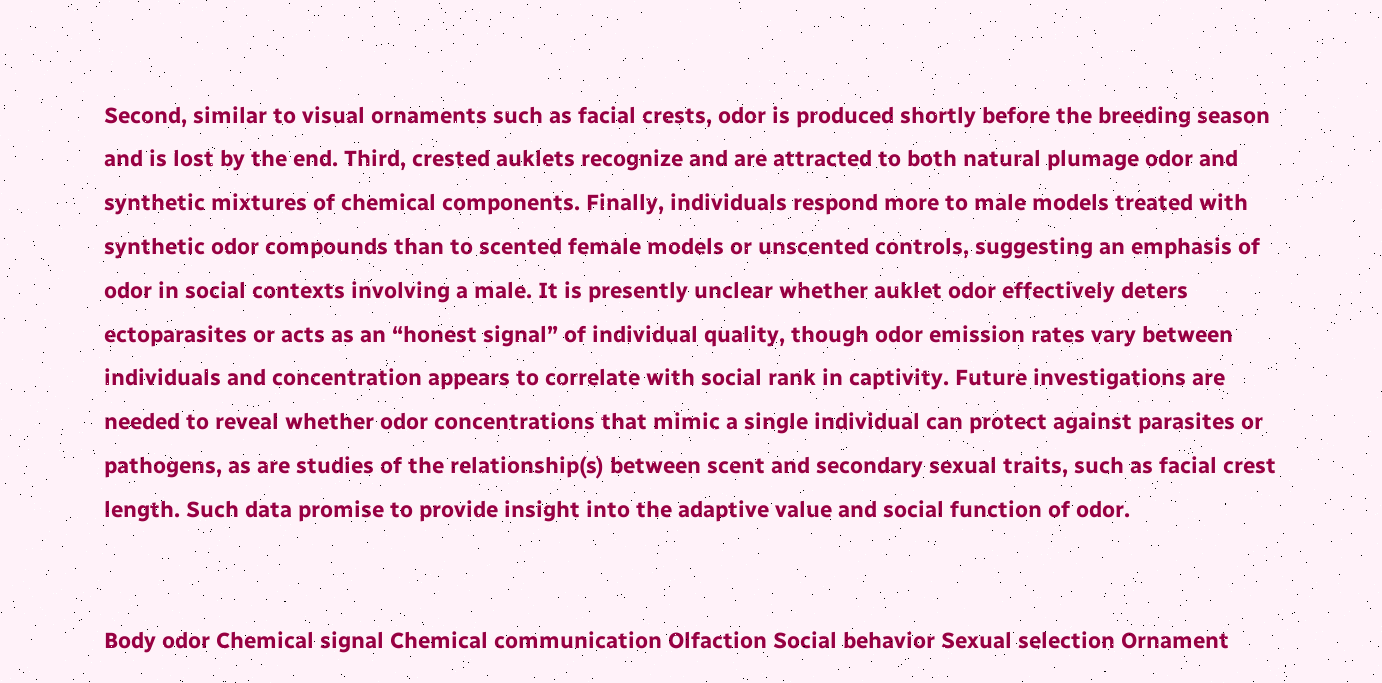Second, similar to visual ornaments such as facial crests, odor is produced shortly before the breeding season and is lost by the end. Third, crested auklets recognize and are attracted to both natural plumage odor and synthetic mixtures of chemical components. Finally, individuals respond more to male models treated with synthetic odor compounds than to scented female models or unscented controls, suggesting an emphasis of odor in social contexts involving a male. It is presently unclear whether auklet odor effectively deters ectoparasites or acts as an “honest signal” of individual quality, though odor emission rates vary between individuals and concentration appears to correlate with social rank in captivity. Future investigations are needed to reveal whether odor concentrations that mimic a single individual can protect against parasites or pathogens, as are studies of the relationship(s) between scent and secondary sexual traits, such as facial crest length. Such data promise to provide insight into the adaptive value and social function of odor.


Body odor Chemical signal Chemical communication Olfaction Social behavior Sexual selection Ornament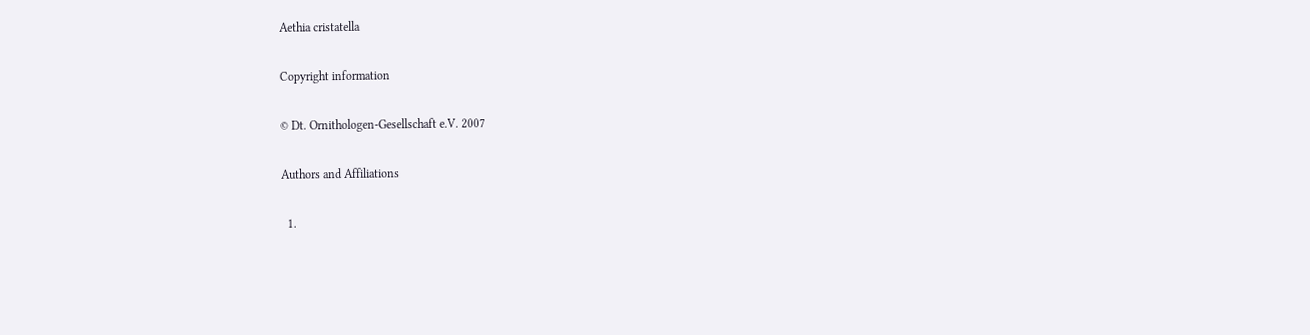Aethia cristatella

Copyright information

© Dt. Ornithologen-Gesellschaft e.V. 2007

Authors and Affiliations

  1.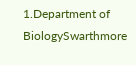1.Department of BiologySwarthmore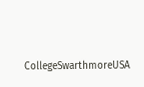CollegeSwarthmoreUSA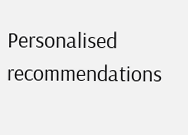Personalised recommendations